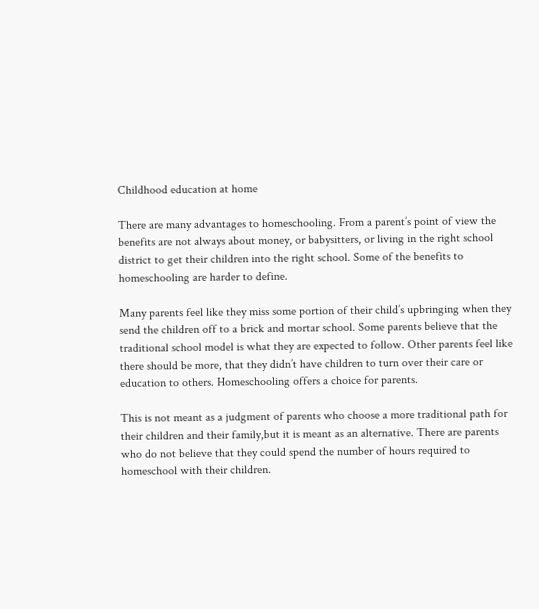Childhood education at home

There are many advantages to homeschooling. From a parent’s point of view the benefits are not always about money, or babysitters, or living in the right school district to get their children into the right school. Some of the benefits to homeschooling are harder to define.

Many parents feel like they miss some portion of their child’s upbringing when they send the children off to a brick and mortar school. Some parents believe that the traditional school model is what they are expected to follow. Other parents feel like there should be more, that they didn’t have children to turn over their care or education to others. Homeschooling offers a choice for parents.

This is not meant as a judgment of parents who choose a more traditional path for their children and their family,but it is meant as an alternative. There are parents who do not believe that they could spend the number of hours required to homeschool with their children.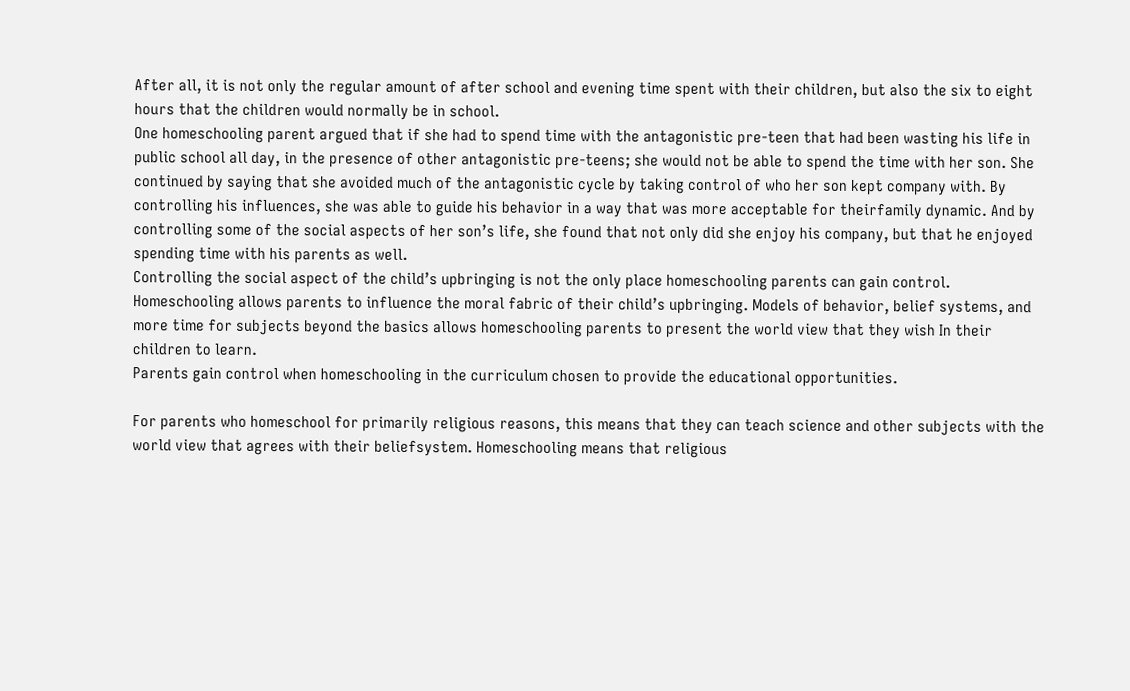After all, it is not only the regular amount of after school and evening time spent with their children, but also the six to eight hours that the children would normally be in school.
One homeschooling parent argued that if she had to spend time with the antagonistic pre-teen that had been wasting his life in public school all day, in the presence of other antagonistic pre-teens; she would not be able to spend the time with her son. She continued by saying that she avoided much of the antagonistic cycle by taking control of who her son kept company with. By controlling his influences, she was able to guide his behavior in a way that was more acceptable for theirfamily dynamic. And by controlling some of the social aspects of her son’s life, she found that not only did she enjoy his company, but that he enjoyed spending time with his parents as well.
Controlling the social aspect of the child’s upbringing is not the only place homeschooling parents can gain control. Homeschooling allows parents to influence the moral fabric of their child’s upbringing. Models of behavior, belief systems, and more time for subjects beyond the basics allows homeschooling parents to present the world view that they wish In their children to learn.
Parents gain control when homeschooling in the curriculum chosen to provide the educational opportunities.

For parents who homeschool for primarily religious reasons, this means that they can teach science and other subjects with the world view that agrees with their beliefsystem. Homeschooling means that religious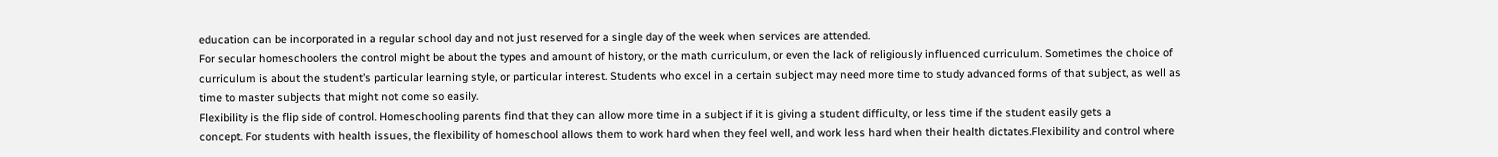education can be incorporated in a regular school day and not just reserved for a single day of the week when services are attended.
For secular homeschoolers the control might be about the types and amount of history, or the math curriculum, or even the lack of religiously influenced curriculum. Sometimes the choice of curriculum is about the student’s particular learning style, or particular interest. Students who excel in a certain subject may need more time to study advanced forms of that subject, as well as time to master subjects that might not come so easily.
Flexibility is the flip side of control. Homeschooling parents find that they can allow more time in a subject if it is giving a student difficulty, or less time if the student easily gets a
concept. For students with health issues, the flexibility of homeschool allows them to work hard when they feel well, and work less hard when their health dictates.Flexibility and control where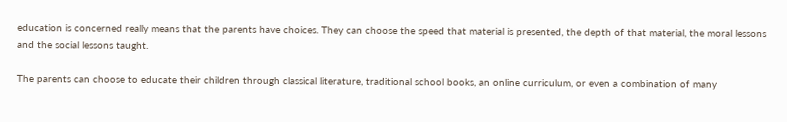education is concerned really means that the parents have choices. They can choose the speed that material is presented, the depth of that material, the moral lessons and the social lessons taught.

The parents can choose to educate their children through classical literature, traditional school books, an online curriculum, or even a combination of many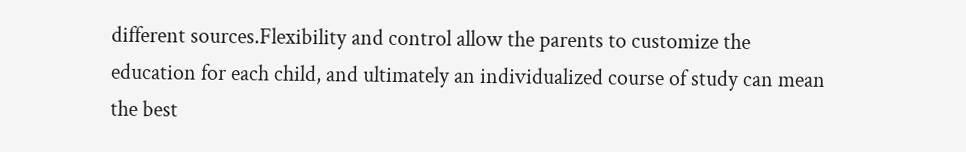different sources.Flexibility and control allow the parents to customize the education for each child, and ultimately an individualized course of study can mean the best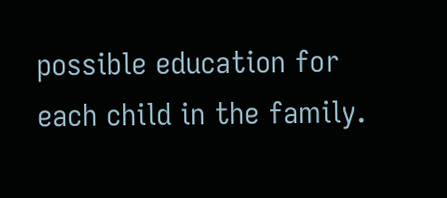possible education for each child in the family.